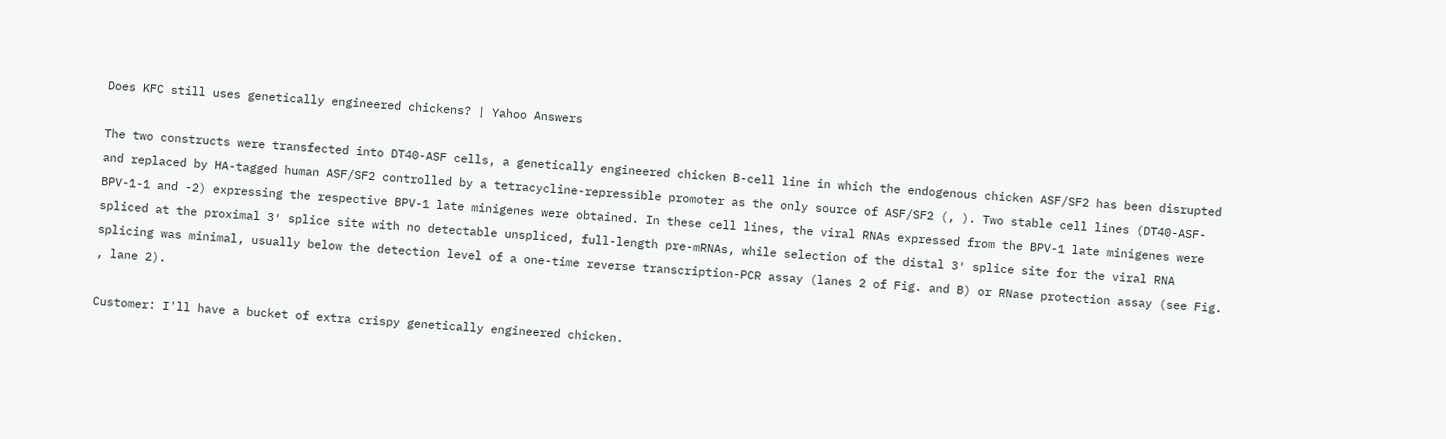Does KFC still uses genetically engineered chickens? | Yahoo Answers

The two constructs were transfected into DT40-ASF cells, a genetically engineered chicken B-cell line in which the endogenous chicken ASF/SF2 has been disrupted and replaced by HA-tagged human ASF/SF2 controlled by a tetracycline-repressible promoter as the only source of ASF/SF2 (, ). Two stable cell lines (DT40-ASF-BPV-1-1 and -2) expressing the respective BPV-1 late minigenes were obtained. In these cell lines, the viral RNAs expressed from the BPV-1 late minigenes were spliced at the proximal 3′ splice site with no detectable unspliced, full-length pre-mRNAs, while selection of the distal 3′ splice site for the viral RNA splicing was minimal, usually below the detection level of a one-time reverse transcription-PCR assay (lanes 2 of Fig. and B) or RNase protection assay (see Fig. , lane 2).

Customer: I'll have a bucket of extra crispy genetically engineered chicken.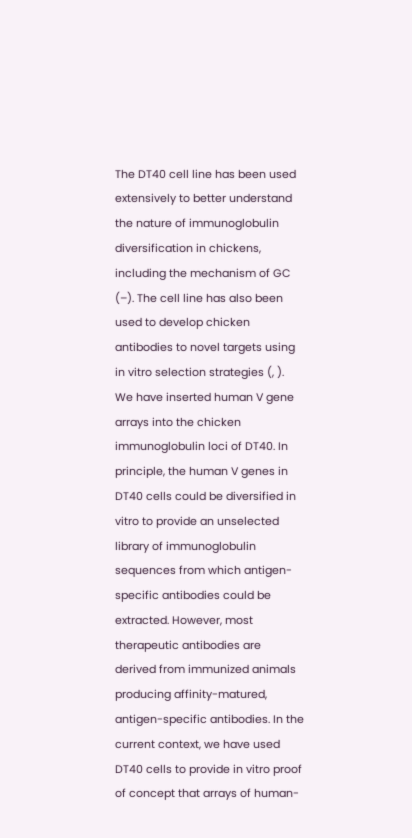The DT40 cell line has been used extensively to better understand the nature of immunoglobulin diversification in chickens, including the mechanism of GC (–). The cell line has also been used to develop chicken antibodies to novel targets using in vitro selection strategies (, ). We have inserted human V gene arrays into the chicken immunoglobulin loci of DT40. In principle, the human V genes in DT40 cells could be diversified in vitro to provide an unselected library of immunoglobulin sequences from which antigen-specific antibodies could be extracted. However, most therapeutic antibodies are derived from immunized animals producing affinity-matured, antigen-specific antibodies. In the current context, we have used DT40 cells to provide in vitro proof of concept that arrays of human-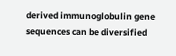derived immunoglobulin gene sequences can be diversified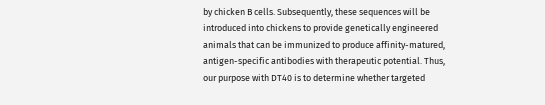by chicken B cells. Subsequently, these sequences will be introduced into chickens to provide genetically engineered animals that can be immunized to produce affinity-matured, antigen-specific antibodies with therapeutic potential. Thus, our purpose with DT40 is to determine whether targeted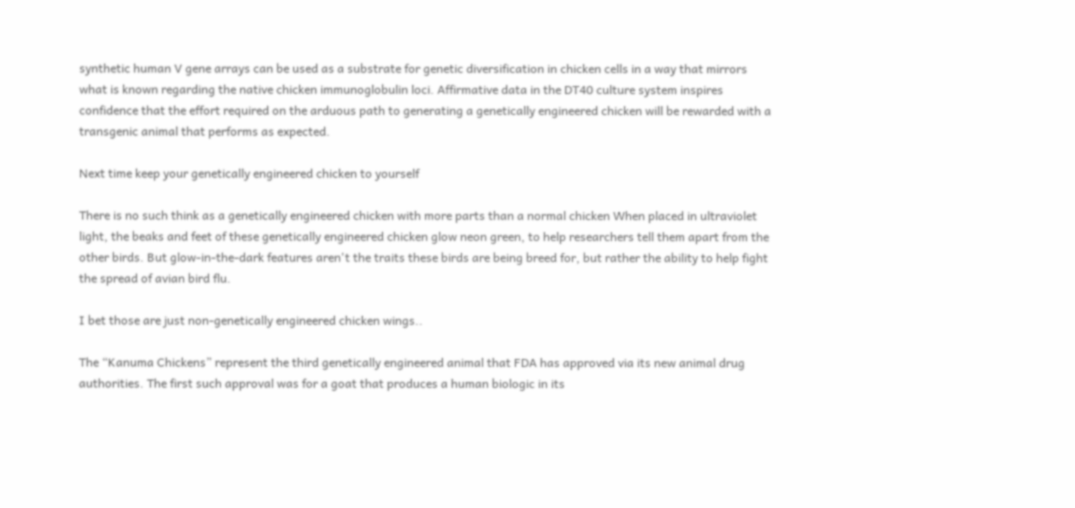synthetic human V gene arrays can be used as a substrate for genetic diversification in chicken cells in a way that mirrors what is known regarding the native chicken immunoglobulin loci. Affirmative data in the DT40 culture system inspires confidence that the effort required on the arduous path to generating a genetically engineered chicken will be rewarded with a transgenic animal that performs as expected.

Next time keep your genetically engineered chicken to yourself

There is no such think as a genetically engineered chicken with more parts than a normal chicken When placed in ultraviolet light, the beaks and feet of these genetically engineered chicken glow neon green, to help researchers tell them apart from the other birds. But glow-in-the-dark features aren't the traits these birds are being breed for, but rather the ability to help fight the spread of avian bird flu.

I bet those are just non-genetically engineered chicken wings..

The “Kanuma Chickens” represent the third genetically engineered animal that FDA has approved via its new animal drug authorities. The first such approval was for a goat that produces a human biologic in its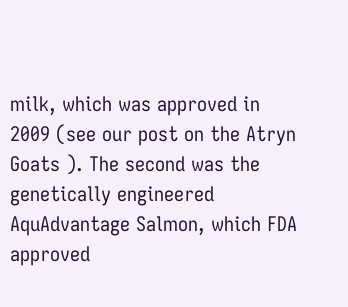milk, which was approved in 2009 (see our post on the Atryn Goats ). The second was the genetically engineered AquAdvantage Salmon, which FDA approved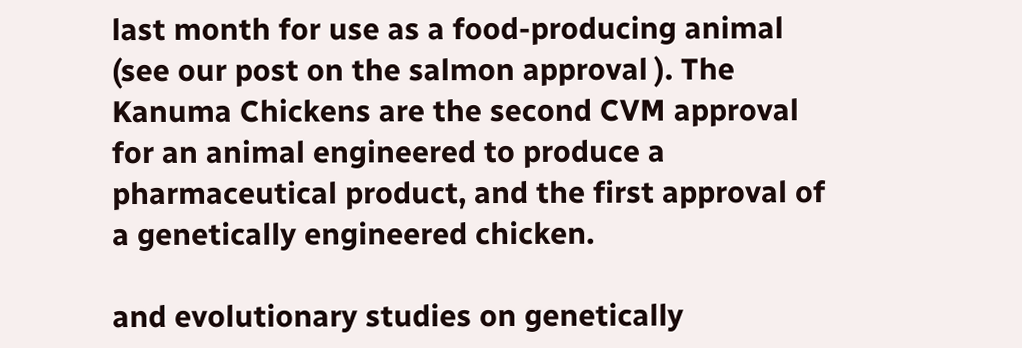last month for use as a food-producing animal (see our post on the salmon approval ). The Kanuma Chickens are the second CVM approval for an animal engineered to produce a pharmaceutical product, and the first approval of a genetically engineered chicken.

and evolutionary studies on genetically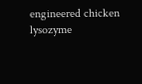engineered chicken lysozyme